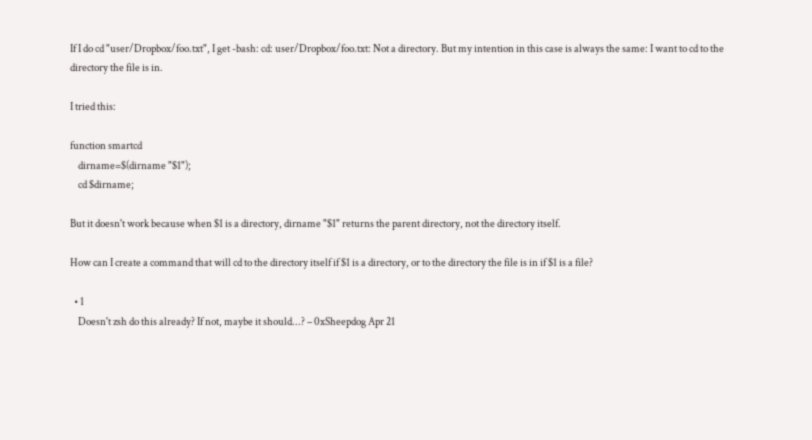If I do cd "user/Dropbox/foo.txt", I get -bash: cd: user/Dropbox/foo.txt: Not a directory. But my intention in this case is always the same: I want to cd to the directory the file is in.

I tried this:

function smartcd
    dirname=$(dirname "$1");
    cd $dirname;

But it doesn't work because when $1 is a directory, dirname "$1" returns the parent directory, not the directory itself.

How can I create a command that will cd to the directory itself if $1 is a directory, or to the directory the file is in if $1 is a file?

  • 1
    Doesn't zsh do this already? If not, maybe it should...? – 0xSheepdog Apr 21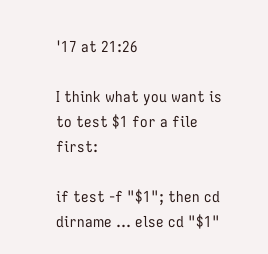'17 at 21:26

I think what you want is to test $1 for a file first:

if test -f "$1"; then cd dirname ... else cd "$1"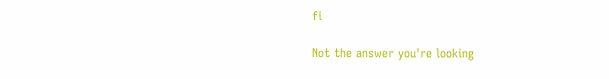fi

Not the answer you're looking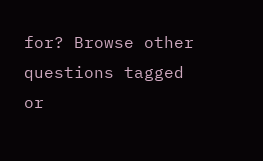for? Browse other questions tagged or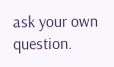ask your own question.